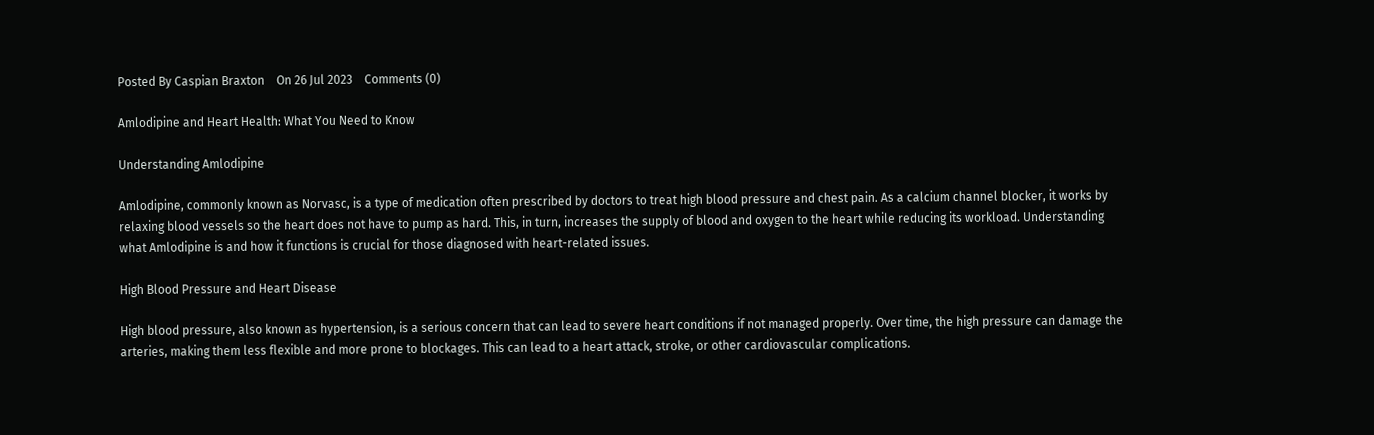Posted By Caspian Braxton    On 26 Jul 2023    Comments (0)

Amlodipine and Heart Health: What You Need to Know

Understanding Amlodipine

Amlodipine, commonly known as Norvasc, is a type of medication often prescribed by doctors to treat high blood pressure and chest pain. As a calcium channel blocker, it works by relaxing blood vessels so the heart does not have to pump as hard. This, in turn, increases the supply of blood and oxygen to the heart while reducing its workload. Understanding what Amlodipine is and how it functions is crucial for those diagnosed with heart-related issues.

High Blood Pressure and Heart Disease

High blood pressure, also known as hypertension, is a serious concern that can lead to severe heart conditions if not managed properly. Over time, the high pressure can damage the arteries, making them less flexible and more prone to blockages. This can lead to a heart attack, stroke, or other cardiovascular complications.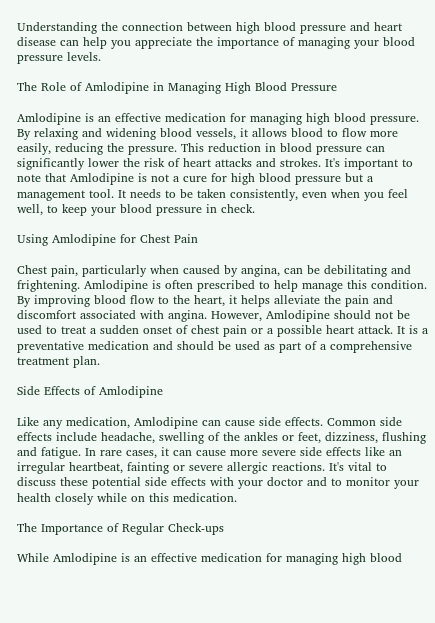Understanding the connection between high blood pressure and heart disease can help you appreciate the importance of managing your blood pressure levels.

The Role of Amlodipine in Managing High Blood Pressure

Amlodipine is an effective medication for managing high blood pressure. By relaxing and widening blood vessels, it allows blood to flow more easily, reducing the pressure. This reduction in blood pressure can significantly lower the risk of heart attacks and strokes. It's important to note that Amlodipine is not a cure for high blood pressure but a management tool. It needs to be taken consistently, even when you feel well, to keep your blood pressure in check.

Using Amlodipine for Chest Pain

Chest pain, particularly when caused by angina, can be debilitating and frightening. Amlodipine is often prescribed to help manage this condition. By improving blood flow to the heart, it helps alleviate the pain and discomfort associated with angina. However, Amlodipine should not be used to treat a sudden onset of chest pain or a possible heart attack. It is a preventative medication and should be used as part of a comprehensive treatment plan.

Side Effects of Amlodipine

Like any medication, Amlodipine can cause side effects. Common side effects include headache, swelling of the ankles or feet, dizziness, flushing and fatigue. In rare cases, it can cause more severe side effects like an irregular heartbeat, fainting or severe allergic reactions. It's vital to discuss these potential side effects with your doctor and to monitor your health closely while on this medication.

The Importance of Regular Check-ups

While Amlodipine is an effective medication for managing high blood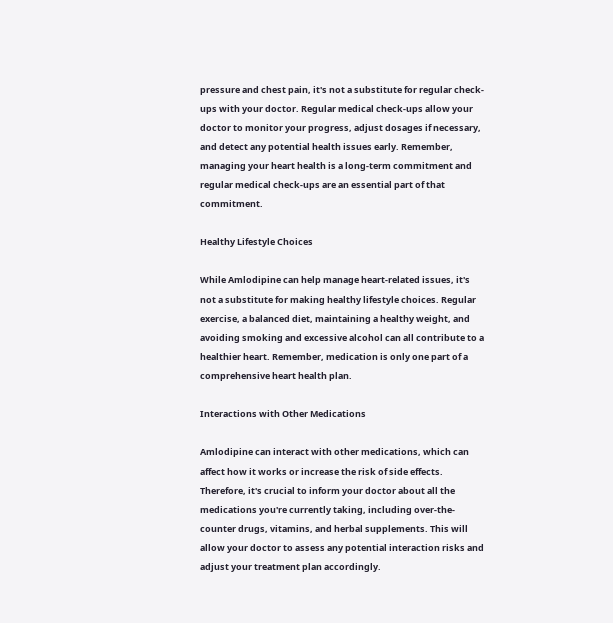pressure and chest pain, it's not a substitute for regular check-ups with your doctor. Regular medical check-ups allow your doctor to monitor your progress, adjust dosages if necessary, and detect any potential health issues early. Remember, managing your heart health is a long-term commitment and regular medical check-ups are an essential part of that commitment.

Healthy Lifestyle Choices

While Amlodipine can help manage heart-related issues, it's not a substitute for making healthy lifestyle choices. Regular exercise, a balanced diet, maintaining a healthy weight, and avoiding smoking and excessive alcohol can all contribute to a healthier heart. Remember, medication is only one part of a comprehensive heart health plan.

Interactions with Other Medications

Amlodipine can interact with other medications, which can affect how it works or increase the risk of side effects. Therefore, it's crucial to inform your doctor about all the medications you're currently taking, including over-the-counter drugs, vitamins, and herbal supplements. This will allow your doctor to assess any potential interaction risks and adjust your treatment plan accordingly.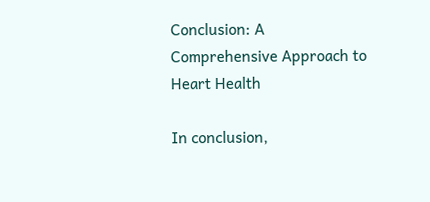Conclusion: A Comprehensive Approach to Heart Health

In conclusion,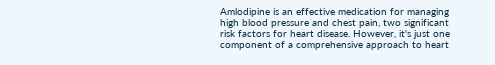Amlodipine is an effective medication for managing high blood pressure and chest pain, two significant risk factors for heart disease. However, it's just one component of a comprehensive approach to heart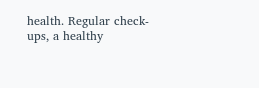health. Regular check-ups, a healthy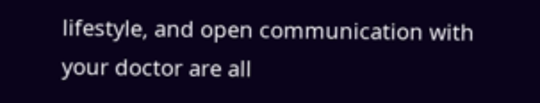lifestyle, and open communication with your doctor are all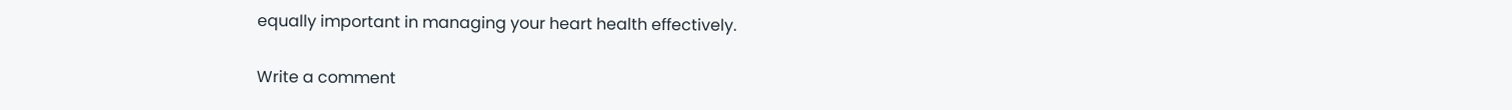equally important in managing your heart health effectively.

Write a comment